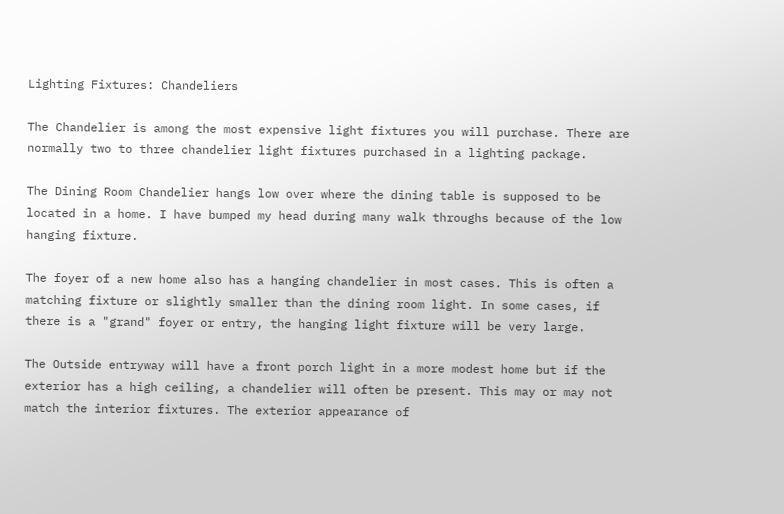Lighting Fixtures: Chandeliers

The Chandelier is among the most expensive light fixtures you will purchase. There are normally two to three chandelier light fixtures purchased in a lighting package.

The Dining Room Chandelier hangs low over where the dining table is supposed to be located in a home. I have bumped my head during many walk throughs because of the low hanging fixture.

The foyer of a new home also has a hanging chandelier in most cases. This is often a matching fixture or slightly smaller than the dining room light. In some cases, if there is a "grand" foyer or entry, the hanging light fixture will be very large.

The Outside entryway will have a front porch light in a more modest home but if the exterior has a high ceiling, a chandelier will often be present. This may or may not match the interior fixtures. The exterior appearance of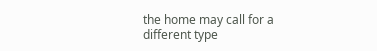the home may call for a different type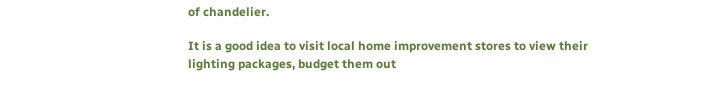of chandelier.

It is a good idea to visit local home improvement stores to view their lighting packages, budget them out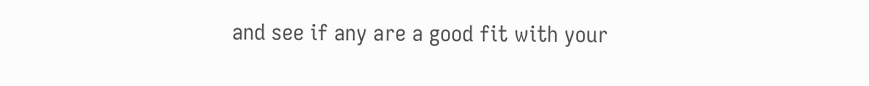and see if any are a good fit with your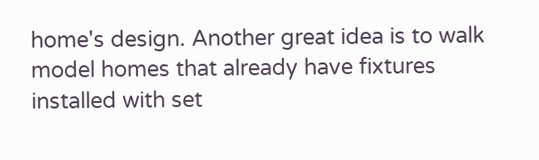home's design. Another great idea is to walk model homes that already have fixtures installed with set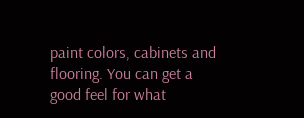paint colors, cabinets and flooring. You can get a good feel for what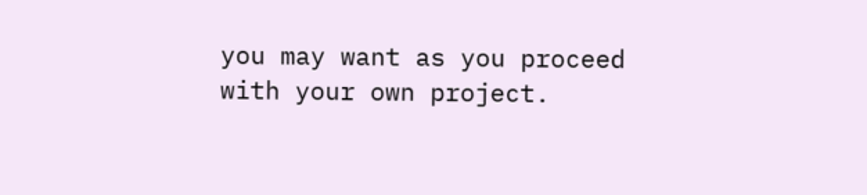you may want as you proceed with your own project.